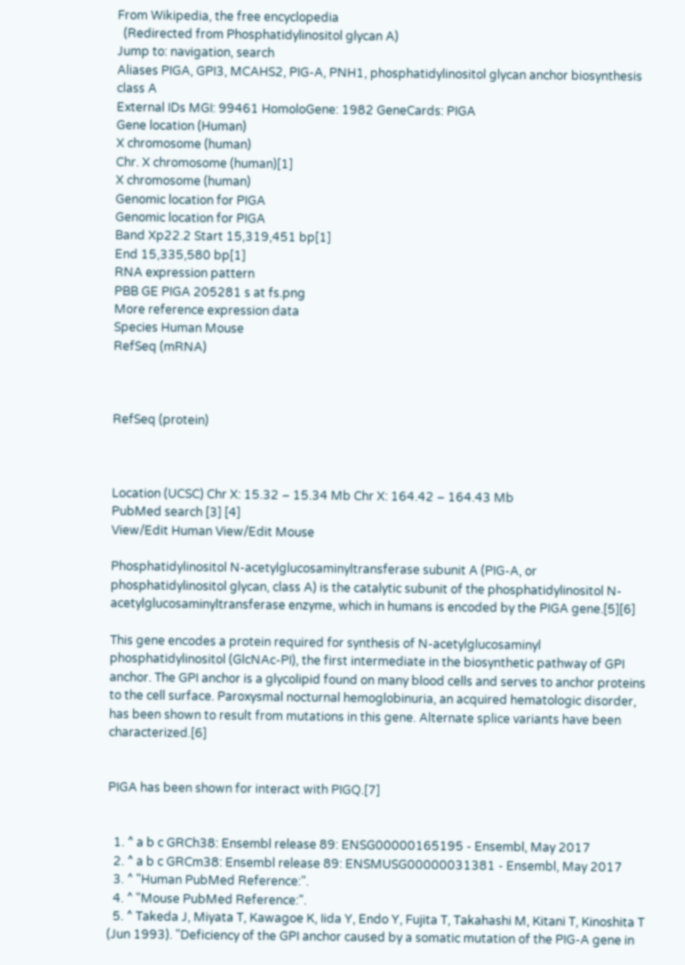From Wikipedia, the free encyclopedia
  (Redirected from Phosphatidylinositol glycan A)
Jump to: navigation, search
Aliases PIGA, GPI3, MCAHS2, PIG-A, PNH1, phosphatidylinositol glycan anchor biosynthesis class A
External IDs MGI: 99461 HomoloGene: 1982 GeneCards: PIGA
Gene location (Human)
X chromosome (human)
Chr. X chromosome (human)[1]
X chromosome (human)
Genomic location for PIGA
Genomic location for PIGA
Band Xp22.2 Start 15,319,451 bp[1]
End 15,335,580 bp[1]
RNA expression pattern
PBB GE PIGA 205281 s at fs.png
More reference expression data
Species Human Mouse
RefSeq (mRNA)



RefSeq (protein)



Location (UCSC) Chr X: 15.32 – 15.34 Mb Chr X: 164.42 – 164.43 Mb
PubMed search [3] [4]
View/Edit Human View/Edit Mouse

Phosphatidylinositol N-acetylglucosaminyltransferase subunit A (PIG-A, or phosphatidylinositol glycan, class A) is the catalytic subunit of the phosphatidylinositol N-acetylglucosaminyltransferase enzyme, which in humans is encoded by the PIGA gene.[5][6]

This gene encodes a protein required for synthesis of N-acetylglucosaminyl phosphatidylinositol (GlcNAc-PI), the first intermediate in the biosynthetic pathway of GPI anchor. The GPI anchor is a glycolipid found on many blood cells and serves to anchor proteins to the cell surface. Paroxysmal nocturnal hemoglobinuria, an acquired hematologic disorder, has been shown to result from mutations in this gene. Alternate splice variants have been characterized.[6]


PIGA has been shown for interact with PIGQ.[7]


  1. ^ a b c GRCh38: Ensembl release 89: ENSG00000165195 - Ensembl, May 2017
  2. ^ a b c GRCm38: Ensembl release 89: ENSMUSG00000031381 - Ensembl, May 2017
  3. ^ "Human PubMed Reference:".
  4. ^ "Mouse PubMed Reference:".
  5. ^ Takeda J, Miyata T, Kawagoe K, Iida Y, Endo Y, Fujita T, Takahashi M, Kitani T, Kinoshita T (Jun 1993). "Deficiency of the GPI anchor caused by a somatic mutation of the PIG-A gene in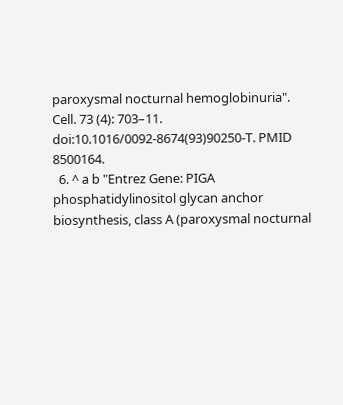paroxysmal nocturnal hemoglobinuria". Cell. 73 (4): 703–11. doi:10.1016/0092-8674(93)90250-T. PMID 8500164.
  6. ^ a b "Entrez Gene: PIGA phosphatidylinositol glycan anchor biosynthesis, class A (paroxysmal nocturnal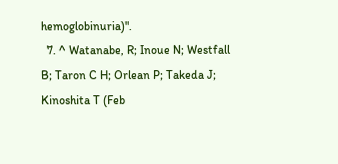hemoglobinuria)".
  7. ^ Watanabe, R; Inoue N; Westfall B; Taron C H; Orlean P; Takeda J; Kinoshita T (Feb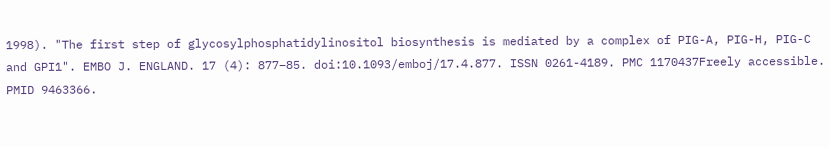1998). "The first step of glycosylphosphatidylinositol biosynthesis is mediated by a complex of PIG-A, PIG-H, PIG-C and GPI1". EMBO J. ENGLAND. 17 (4): 877–85. doi:10.1093/emboj/17.4.877. ISSN 0261-4189. PMC 1170437Freely accessible. PMID 9463366.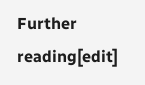Further reading[edit]